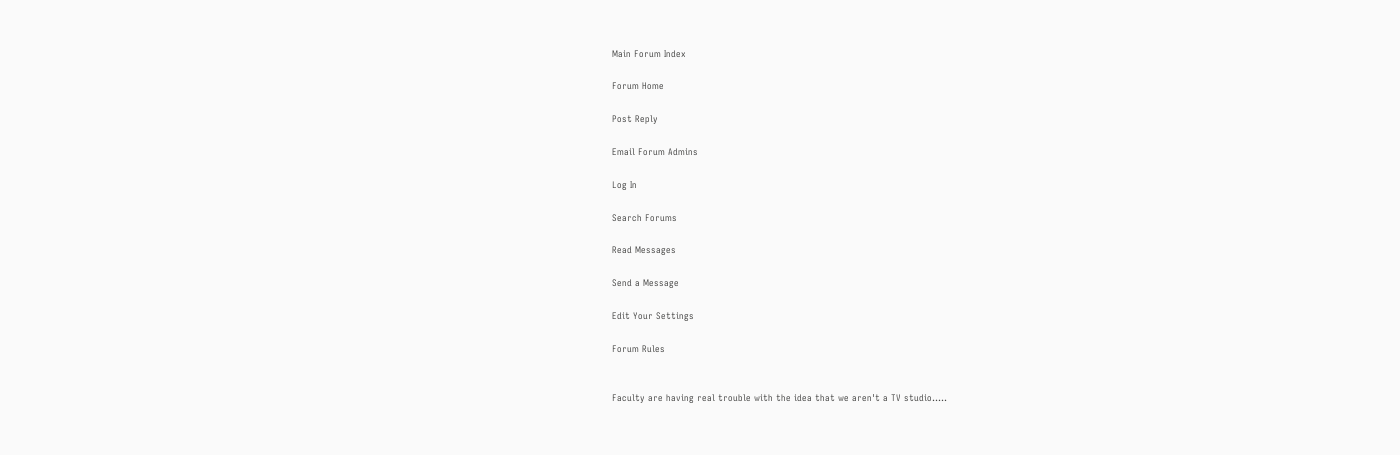Main Forum Index

Forum Home

Post Reply

Email Forum Admins

Log In

Search Forums

Read Messages

Send a Message

Edit Your Settings

Forum Rules


Faculty are having real trouble with the idea that we aren't a TV studio.....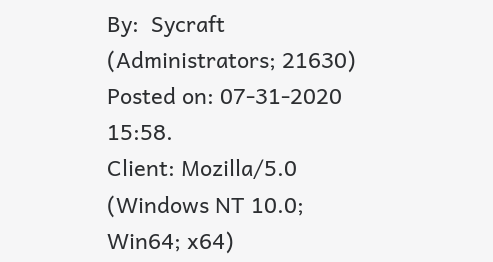By:  Sycraft (Administrators; 21630)
Posted on: 07-31-2020 15:58.
Client: Mozilla/5.0 (Windows NT 10.0; Win64; x64)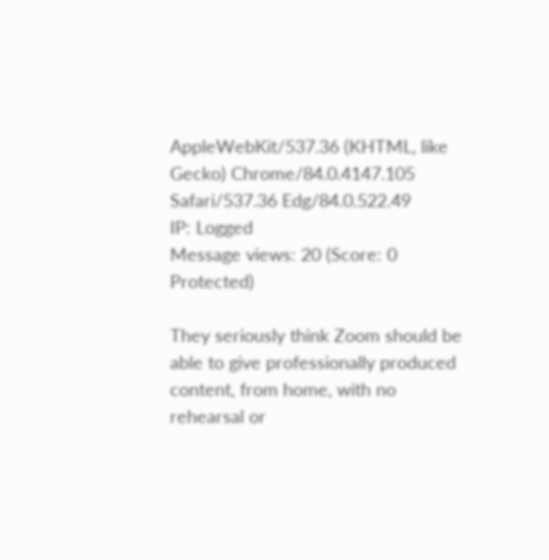AppleWebKit/537.36 (KHTML, like Gecko) Chrome/84.0.4147.105 Safari/537.36 Edg/84.0.522.49
IP: Logged
Message views: 20 (Score: 0 Protected)

They seriously think Zoom should be able to give professionally produced content, from home, with no rehearsal or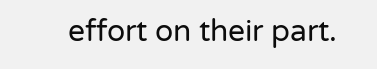effort on their part.